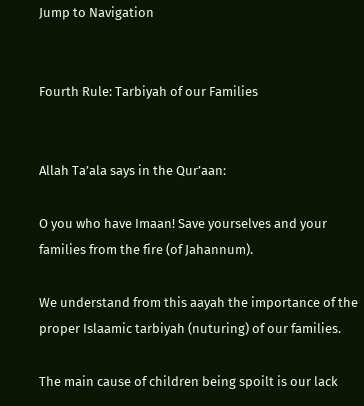Jump to Navigation


Fourth Rule: Tarbiyah of our Families


Allah Ta’ala says in the Qur’aan:

O you who have Imaan! Save yourselves and your families from the fire (of Jahannum).

We understand from this aayah the importance of the proper Islaamic tarbiyah (nuturing) of our families.

The main cause of children being spoilt is our lack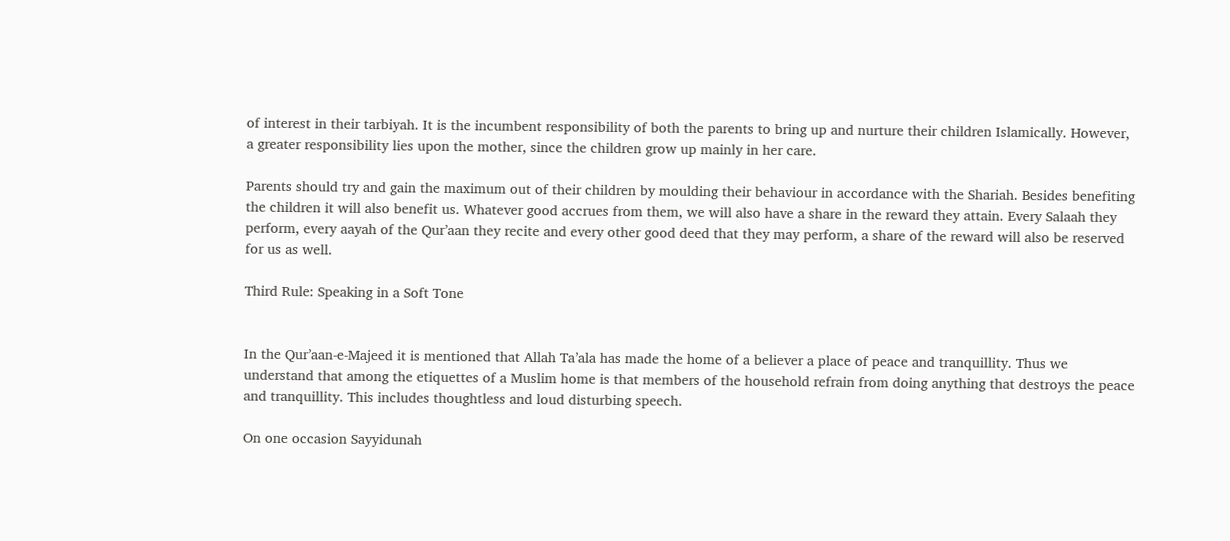of interest in their tarbiyah. It is the incumbent responsibility of both the parents to bring up and nurture their children Islamically. However, a greater responsibility lies upon the mother, since the children grow up mainly in her care.

Parents should try and gain the maximum out of their children by moulding their behaviour in accordance with the Shariah. Besides benefiting the children it will also benefit us. Whatever good accrues from them, we will also have a share in the reward they attain. Every Salaah they perform, every aayah of the Qur’aan they recite and every other good deed that they may perform, a share of the reward will also be reserved for us as well.

Third Rule: Speaking in a Soft Tone


In the Qur’aan-e-Majeed it is mentioned that Allah Ta’ala has made the home of a believer a place of peace and tranquillity. Thus we understand that among the etiquettes of a Muslim home is that members of the household refrain from doing anything that destroys the peace and tranquillity. This includes thoughtless and loud disturbing speech.

On one occasion Sayyidunah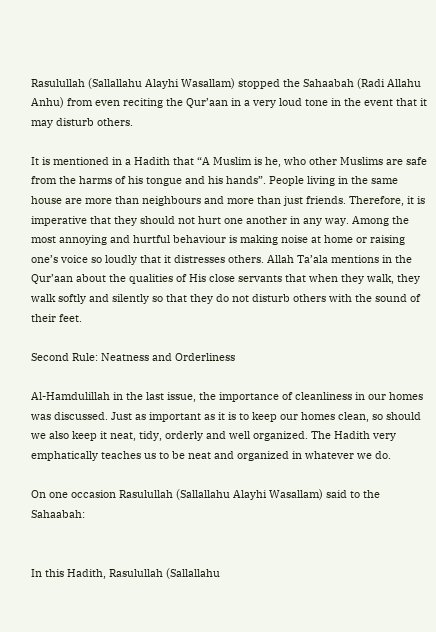Rasulullah (Sallallahu Alayhi Wasallam) stopped the Sahaabah (Radi Allahu Anhu) from even reciting the Qur’aan in a very loud tone in the event that it may disturb others.

It is mentioned in a Hadith that “A Muslim is he, who other Muslims are safe from the harms of his tongue and his hands”. People living in the same house are more than neighbours and more than just friends. Therefore, it is imperative that they should not hurt one another in any way. Among the most annoying and hurtful behaviour is making noise at home or raising one’s voice so loudly that it distresses others. Allah Ta’ala mentions in the Qur’aan about the qualities of His close servants that when they walk, they walk softly and silently so that they do not disturb others with the sound of their feet.

Second Rule: Neatness and Orderliness

Al-Hamdulillah in the last issue, the importance of cleanliness in our homes was discussed. Just as important as it is to keep our homes clean, so should we also keep it neat, tidy, orderly and well organized. The Hadith very emphatically teaches us to be neat and organized in whatever we do.

On one occasion Rasulullah (Sallallahu Alayhi Wasallam) said to the Sahaabah:


In this Hadith, Rasulullah (Sallallahu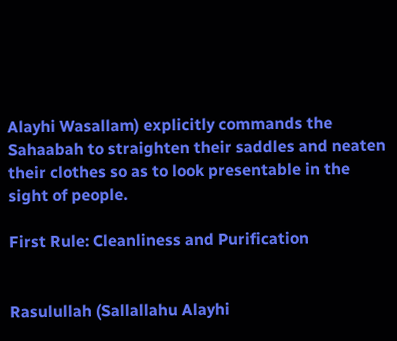Alayhi Wasallam) explicitly commands the Sahaabah to straighten their saddles and neaten their clothes so as to look presentable in the sight of people.

First Rule: Cleanliness and Purification


Rasulullah (Sallallahu Alayhi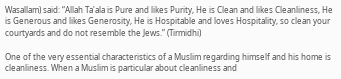Wasallam) said: “Allah Ta'ala is Pure and likes Purity, He is Clean and likes Cleanliness, He is Generous and likes Generosity, He is Hospitable and loves Hospitality, so clean your courtyards and do not resemble the Jews.” (Tirmidhi)

One of the very essential characteristics of a Muslim regarding himself and his home is cleanliness. When a Muslim is particular about cleanliness and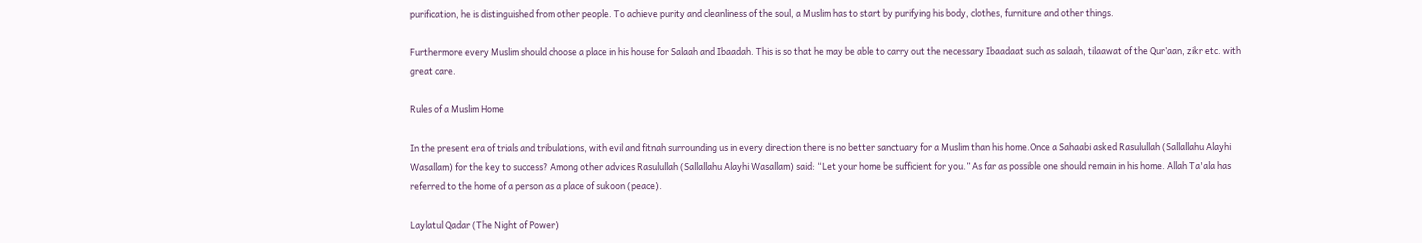purification, he is distinguished from other people. To achieve purity and cleanliness of the soul, a Muslim has to start by purifying his body, clothes, furniture and other things.

Furthermore every Muslim should choose a place in his house for Salaah and Ibaadah. This is so that he may be able to carry out the necessary Ibaadaat such as salaah, tilaawat of the Qur’aan, zikr etc. with great care.

Rules of a Muslim Home

In the present era of trials and tribulations, with evil and fitnah surrounding us in every direction there is no better sanctuary for a Muslim than his home.Once a Sahaabi asked Rasulullah (Sallallahu Alayhi Wasallam) for the key to success? Among other advices Rasulullah (Sallallahu Alayhi Wasallam) said: “Let your home be sufficient for you.” As far as possible one should remain in his home. Allah Ta'ala has referred to the home of a person as a place of sukoon (peace).

Laylatul Qadar (The Night of Power)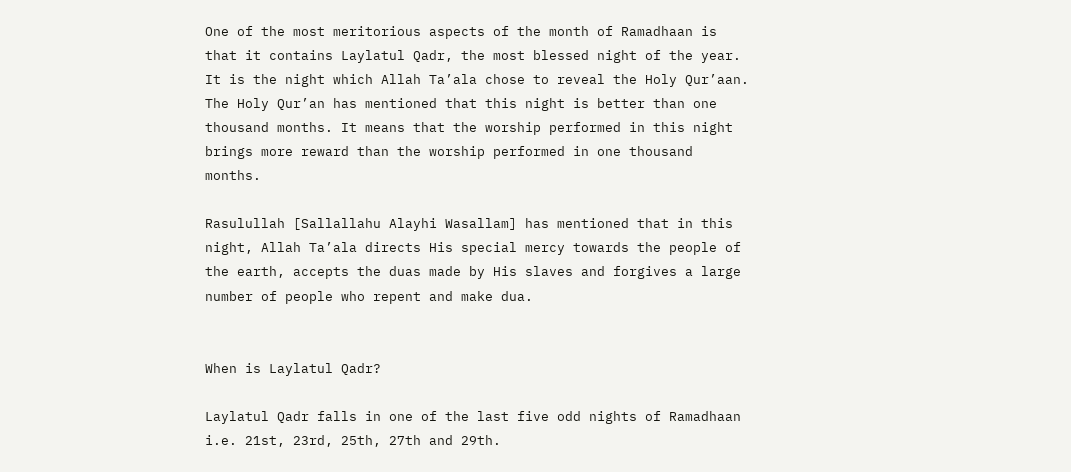One of the most meritorious aspects of the month of Ramadhaan is that it contains Laylatul Qadr, the most blessed night of the year. It is the night which Allah Ta’ala chose to reveal the Holy Qur’aan. The Holy Qur’an has mentioned that this night is better than one thousand months. It means that the worship performed in this night brings more reward than the worship performed in one thousand months.

Rasulullah [Sallallahu Alayhi Wasallam] has mentioned that in this night, Allah Ta’ala directs His special mercy towards the people of the earth, accepts the duas made by His slaves and forgives a large number of people who repent and make dua.


When is Laylatul Qadr?

Laylatul Qadr falls in one of the last five odd nights of Ramadhaan i.e. 21st, 23rd, 25th, 27th and 29th.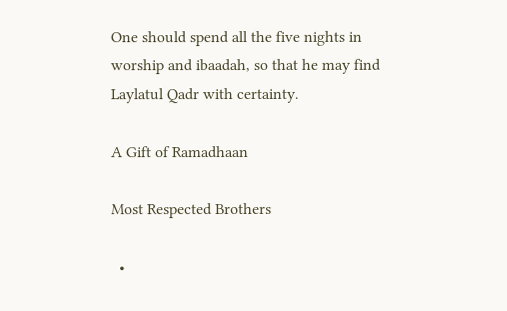One should spend all the five nights in worship and ibaadah, so that he may find Laylatul Qadr with certainty.

A Gift of Ramadhaan

Most Respected Brothers

  •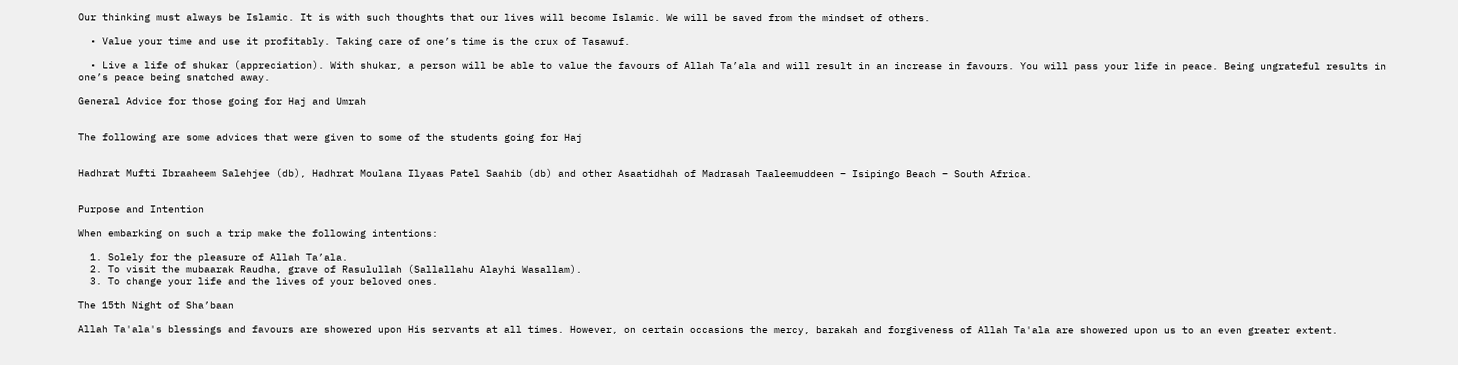Our thinking must always be Islamic. It is with such thoughts that our lives will become Islamic. We will be saved from the mindset of others.

  • Value your time and use it profitably. Taking care of one’s time is the crux of Tasawuf.

  • Live a life of shukar (appreciation). With shukar, a person will be able to value the favours of Allah Ta’ala and will result in an increase in favours. You will pass your life in peace. Being ungrateful results in one’s peace being snatched away.

General Advice for those going for Haj and Umrah


The following are some advices that were given to some of the students going for Haj


Hadhrat Mufti Ibraaheem Salehjee (db), Hadhrat Moulana Ilyaas Patel Saahib (db) and other Asaatidhah of Madrasah Taaleemuddeen – Isipingo Beach – South Africa.


Purpose and Intention

When embarking on such a trip make the following intentions:

  1. Solely for the pleasure of Allah Ta’ala.
  2. To visit the mubaarak Raudha, grave of Rasulullah (Sallallahu Alayhi Wasallam).
  3. To change your life and the lives of your beloved ones.

The 15th Night of Sha’baan

Allah Ta'ala's blessings and favours are showered upon His servants at all times. However, on certain occasions the mercy, barakah and forgiveness of Allah Ta'ala are showered upon us to an even greater extent.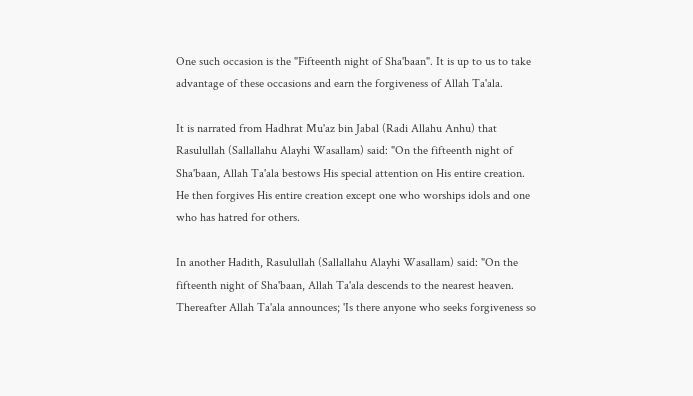One such occasion is the "Fifteenth night of Sha'baan". It is up to us to take advantage of these occasions and earn the forgiveness of Allah Ta'ala.

It is narrated from Hadhrat Mu'az bin Jabal (Radi Allahu Anhu) that Rasulullah (Sallallahu Alayhi Wasallam) said: "On the fifteenth night of Sha'baan, Allah Ta'ala bestows His special attention on His entire creation. He then forgives His entire creation except one who worships idols and one who has hatred for others.

In another Hadith, Rasulullah (Sallallahu Alayhi Wasallam) said: "On the fifteenth night of Sha'baan, Allah Ta'ala descends to the nearest heaven. Thereafter Allah Ta'ala announces; 'Is there anyone who seeks forgiveness so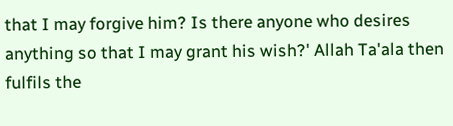that I may forgive him? Is there anyone who desires anything so that I may grant his wish?' Allah Ta'ala then fulfils the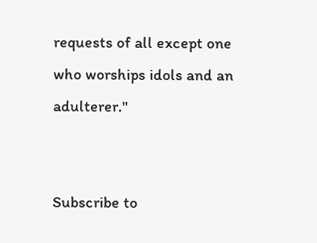requests of all except one who worships idols and an adulterer."


Subscribe to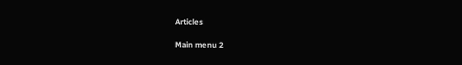Articles

Main menu 2